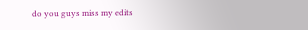do you guys miss my edits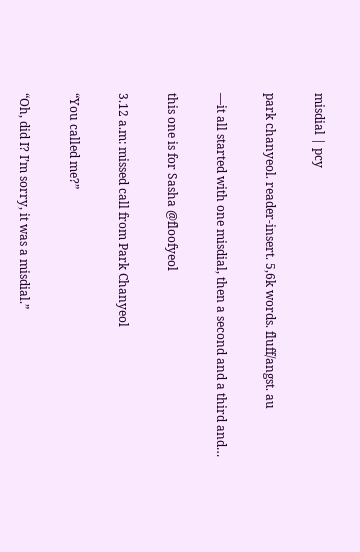misdial | pcy

park chanyeol. reader-insert. 5,6k words. fluff/angst. au

—it all started with one misdial, then a second and a third and…

this one is for Sasha @floofyeol

3.12 a.m: missed call from Park Chanyeol

“You called me?”

“Oh, did I? I’m sorry, it was a misdial.”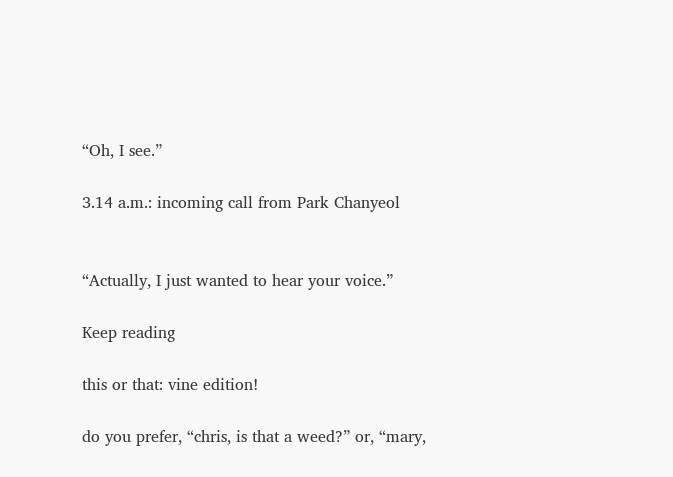“Oh, I see.”

3.14 a.m.: incoming call from Park Chanyeol


“Actually, I just wanted to hear your voice.”

Keep reading

this or that: vine edition!

do you prefer, “chris, is that a weed?” or, “mary,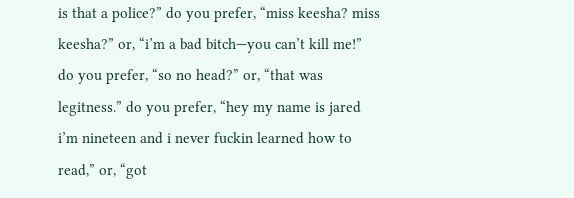is that a police?” do you prefer, “miss keesha? miss keesha?” or, “i’m a bad bitch—you can’t kill me!” do you prefer, “so no head?” or, “that was legitness.” do you prefer, “hey my name is jared i’m nineteen and i never fuckin learned how to read,” or, “got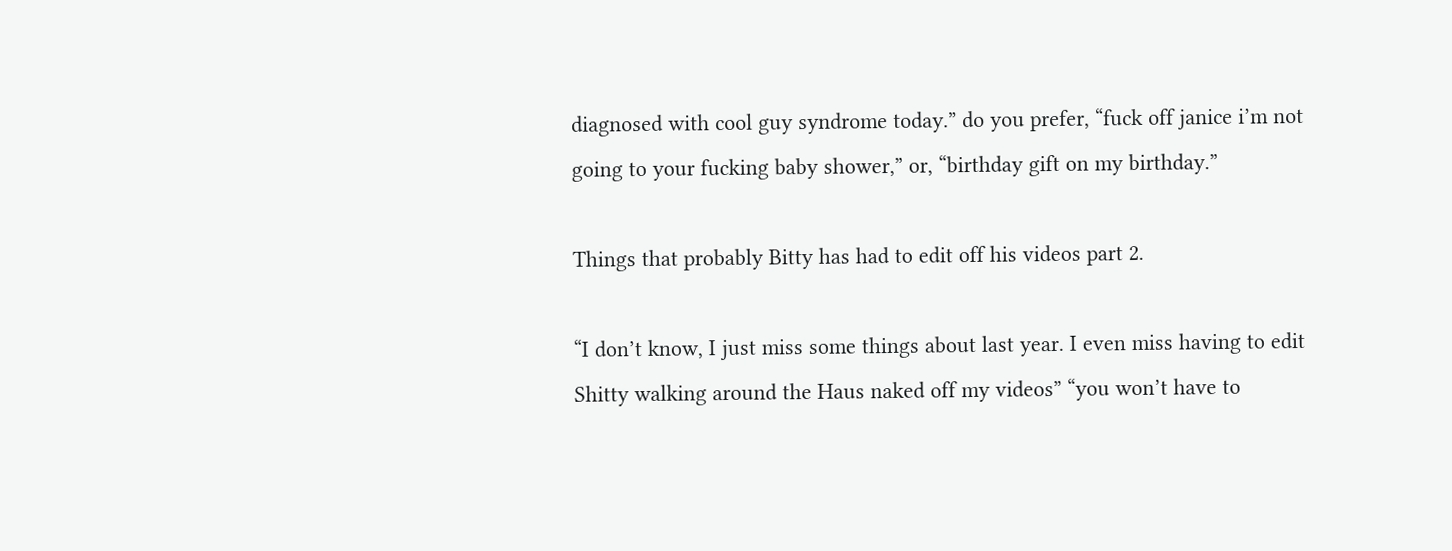diagnosed with cool guy syndrome today.” do you prefer, “fuck off janice i’m not going to your fucking baby shower,” or, “birthday gift on my birthday.”

Things that probably Bitty has had to edit off his videos part 2.

“I don’t know, I just miss some things about last year. I even miss having to edit Shitty walking around the Haus naked off my videos” “you won’t have to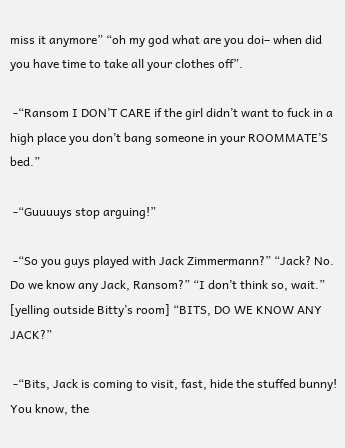miss it anymore” “oh my god what are you doi– when did you have time to take all your clothes off”.

 -“Ransom I DON’T CARE if the girl didn’t want to fuck in a high place you don’t bang someone in your ROOMMATE’S bed.”

 -“Guuuuys stop arguing!”

 -“So you guys played with Jack Zimmermann?” “Jack? No. Do we know any Jack, Ransom?” “I don’t think so, wait.” [yelling outside Bitty’s room] “BITS, DO WE KNOW ANY JACK?”

 -“Bits, Jack is coming to visit, fast, hide the stuffed bunny! You know, the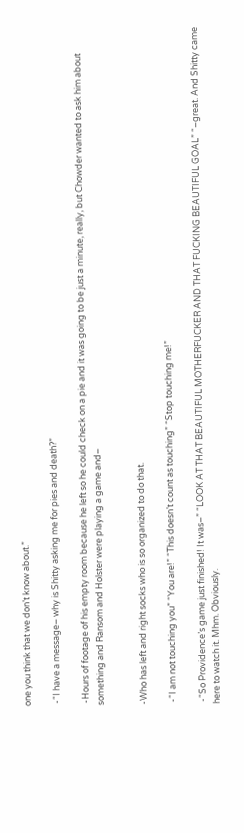one you think that we don’t know about.”

 -“I have a message– why is Shitty asking me for pies and death?”

 -Hours of footage of his empty room because he left so he could check on a pie and it was going to be just a minute, really, but Chowder wanted to ask him about something and Ransom and Holster were playing a game and–


-Who has left and right socks who is so organized to do that.

 -“I am not touching you” “You are!” “This doesn’t count as touching” “Stop touching me!”

 -“So Providence’s game just finished! It was–” “LOOK AT THAT BEAUTIFUL MOTHERFUCKER AND THAT FUCKING BEAUTIFUL GOAL” “–great. And Shitty came here to watch it. Mhm. Obviously.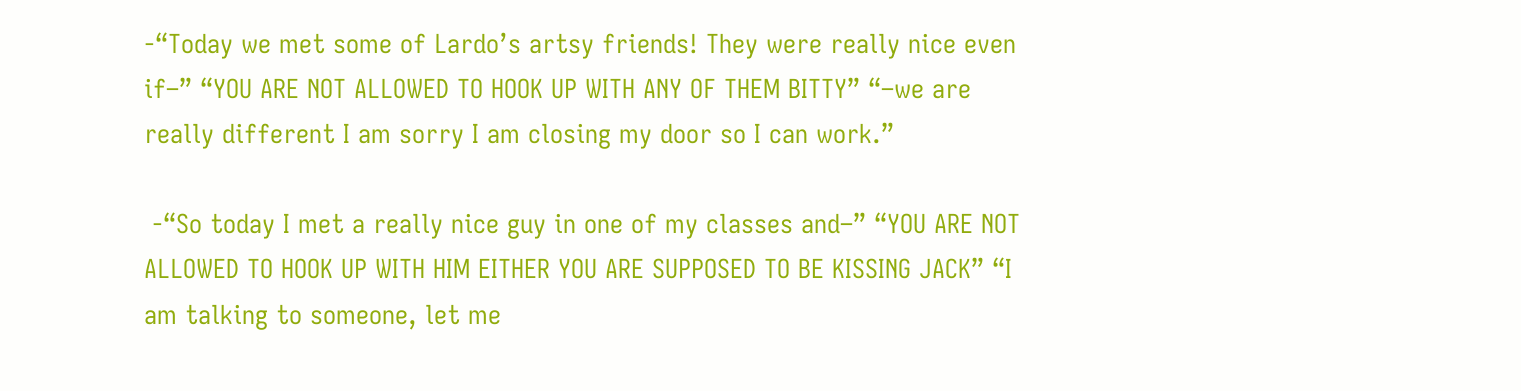-“Today we met some of Lardo’s artsy friends! They were really nice even if–” “YOU ARE NOT ALLOWED TO HOOK UP WITH ANY OF THEM BITTY” “–we are really different I am sorry I am closing my door so I can work.”

 -“So today I met a really nice guy in one of my classes and–” “YOU ARE NOT ALLOWED TO HOOK UP WITH HIM EITHER YOU ARE SUPPOSED TO BE KISSING JACK” “I am talking to someone, let me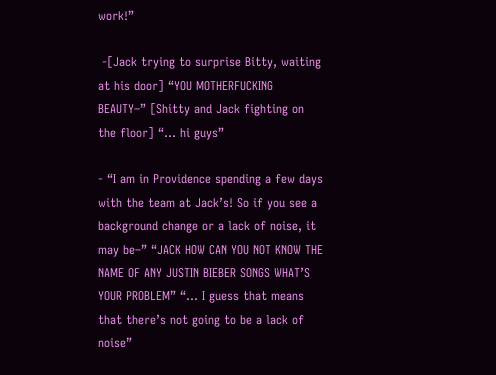work!”

 -[Jack trying to surprise Bitty, waiting at his door] “YOU MOTHERFUCKING BEAUTY–” [Shitty and Jack fighting on the floor] “… hi guys”

- “I am in Providence spending a few days with the team at Jack’s! So if you see a background change or a lack of noise, it may be–” “JACK HOW CAN YOU NOT KNOW THE NAME OF ANY JUSTIN BIEBER SONGS WHAT’S YOUR PROBLEM” “… I guess that means that there’s not going to be a lack of noise”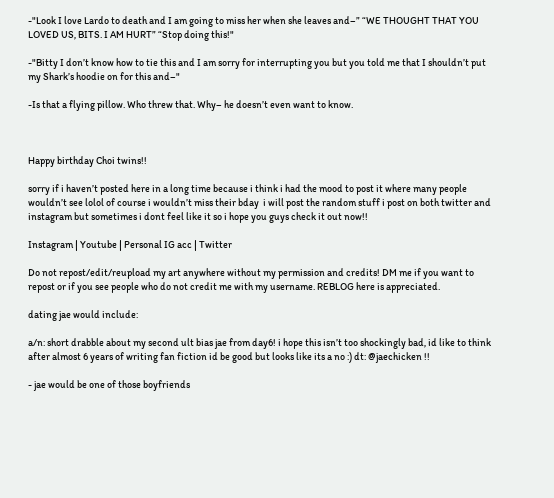-"Look I love Lardo to death and I am going to miss her when she leaves and–” “WE THOUGHT THAT YOU LOVED US, BITS. I AM HURT” “Stop doing this!"

-"Bitty I don’t know how to tie this and I am sorry for interrupting you but you told me that I shouldn’t put my Shark’s hoodie on for this and–"

-Is that a flying pillow. Who threw that. Why– he doesn’t even want to know.



Happy birthday Choi twins!!

sorry if i haven’t posted here in a long time because i think i had the mood to post it where many people wouldn’t see lolol of course i wouldn’t miss their bday  i will post the random stuff i post on both twitter and instagram but sometimes i dont feel like it so i hope you guys check it out now!!

Instagram | Youtube | Personal IG acc | Twitter

Do not repost/edit/reupload my art anywhere without my permission and credits! DM me if you want to repost or if you see people who do not credit me with my username. REBLOG here is appreciated.

dating jae would include:

a/n: short drabble about my second ult bias jae from day6! i hope this isn’t too shockingly bad, id like to think after almost 6 years of writing fan fiction id be good but looks like its a no :) dt: @jaechicken !!

- jae would be one of those boyfriends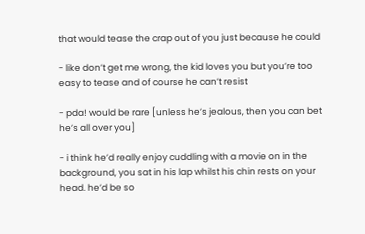that would tease the crap out of you just because he could

- like don’t get me wrong, the kid loves you but you’re too easy to tease and of course he can’t resist

- pda! would be rare [unless he’s jealous, then you can bet he’s all over you]

- i think he’d really enjoy cuddling with a movie on in the background, you sat in his lap whilst his chin rests on your head. he’d be so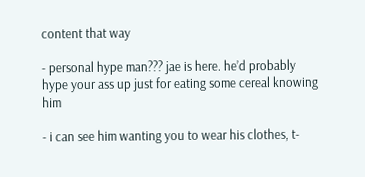content that way

- personal hype man??? jae is here. he’d probably hype your ass up just for eating some cereal knowing him

- i can see him wanting you to wear his clothes, t-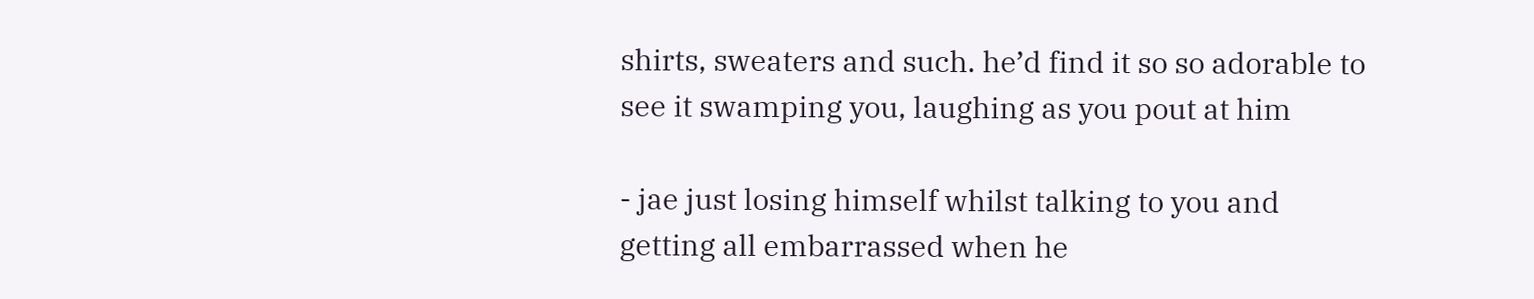shirts, sweaters and such. he’d find it so so adorable to see it swamping you, laughing as you pout at him

- jae just losing himself whilst talking to you and getting all embarrassed when he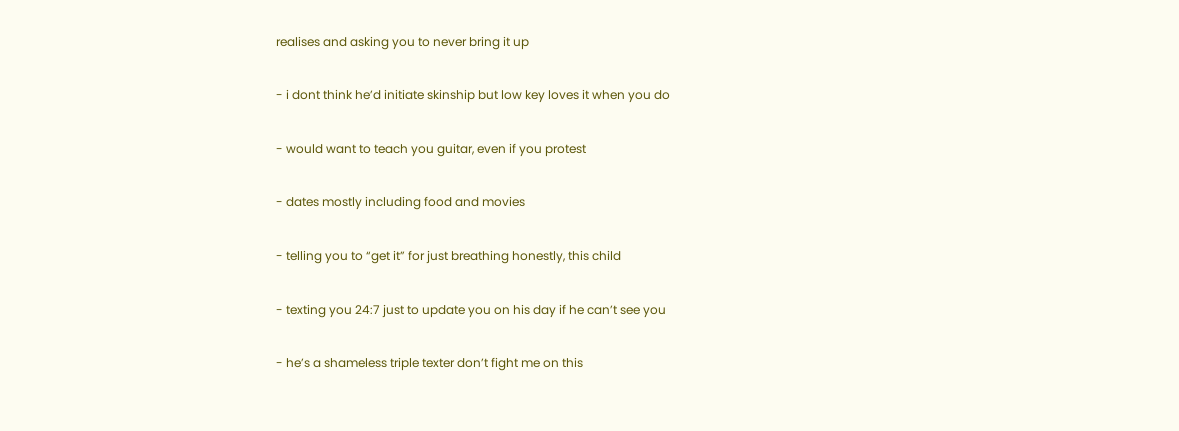realises and asking you to never bring it up

- i dont think he’d initiate skinship but low key loves it when you do

- would want to teach you guitar, even if you protest

- dates mostly including food and movies

- telling you to “get it” for just breathing honestly, this child

- texting you 24:7 just to update you on his day if he can’t see you

- he’s a shameless triple texter don’t fight me on this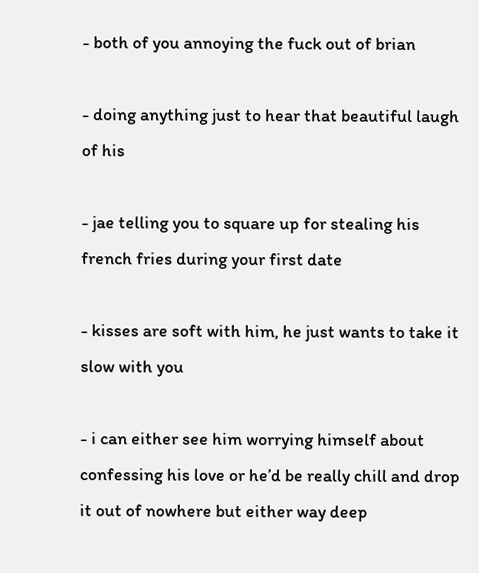- both of you annoying the fuck out of brian

- doing anything just to hear that beautiful laugh of his

- jae telling you to square up for stealing his french fries during your first date

- kisses are soft with him, he just wants to take it slow with you

- i can either see him worrying himself about confessing his love or he’d be really chill and drop it out of nowhere but either way deep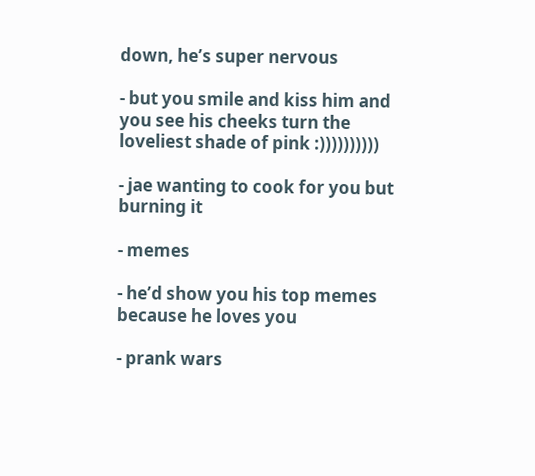down, he’s super nervous

- but you smile and kiss him and you see his cheeks turn the loveliest shade of pink :))))))))))

- jae wanting to cook for you but burning it

- memes

- he’d show you his top memes because he loves you

- prank wars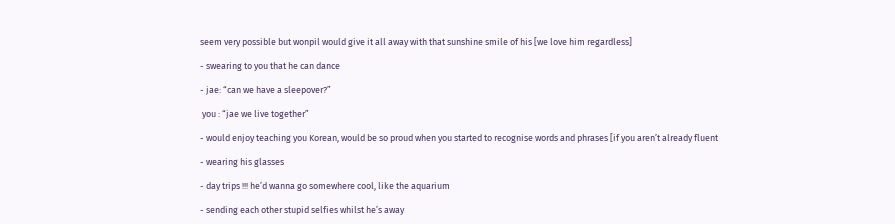seem very possible but wonpil would give it all away with that sunshine smile of his [we love him regardless]

- swearing to you that he can dance

- jae: “can we have a sleepover?”

 you : “jae we live together”

- would enjoy teaching you Korean, would be so proud when you started to recognise words and phrases [if you aren’t already fluent

- wearing his glasses

- day trips !!! he’d wanna go somewhere cool, like the aquarium

- sending each other stupid selfies whilst he’s away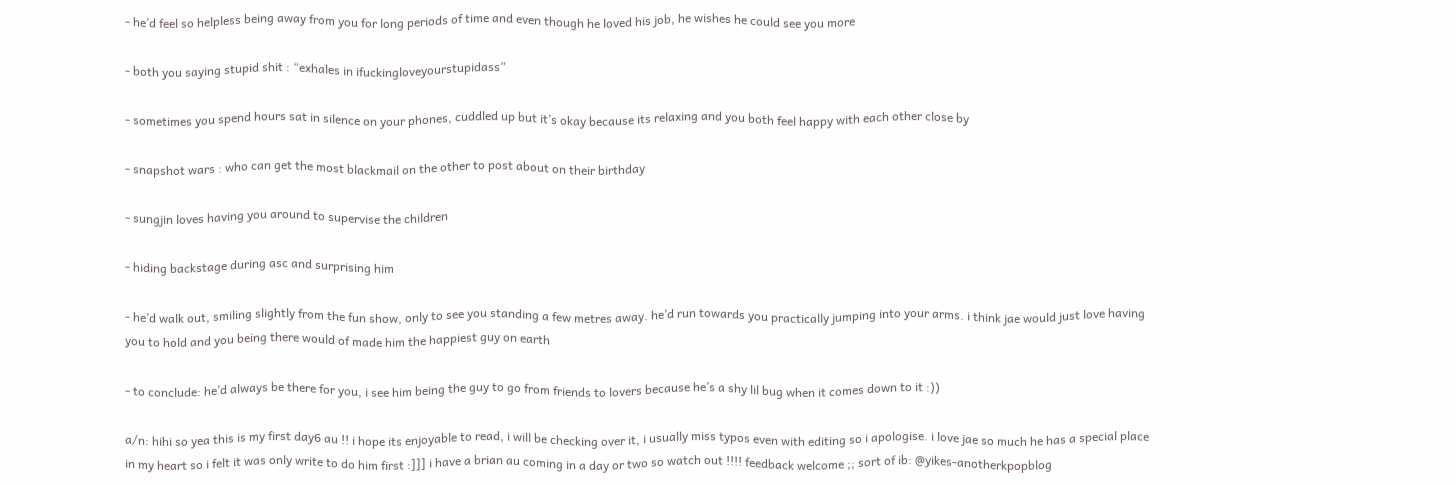- he’d feel so helpless being away from you for long periods of time and even though he loved his job, he wishes he could see you more

- both you saying stupid shit : “exhales in ifuckingloveyourstupidass”

- sometimes you spend hours sat in silence on your phones, cuddled up but it’s okay because its relaxing and you both feel happy with each other close by

- snapshot wars : who can get the most blackmail on the other to post about on their birthday

- sungjin loves having you around to supervise the children

- hiding backstage during asc and surprising him

- he’d walk out, smiling slightly from the fun show, only to see you standing a few metres away. he’d run towards you practically jumping into your arms. i think jae would just love having you to hold and you being there would of made him the happiest guy on earth

- to conclude: he’d always be there for you, i see him being the guy to go from friends to lovers because he’s a shy lil bug when it comes down to it :))

a/n: hihi so yea this is my first day6 au !! i hope its enjoyable to read, i will be checking over it, i usually miss typos even with editing so i apologise. i love jae so much he has a special place in my heart so i felt it was only write to do him first :]]] i have a brian au coming in a day or two so watch out !!!! feedback welcome ;; sort of ib: @yikes-anotherkpopblog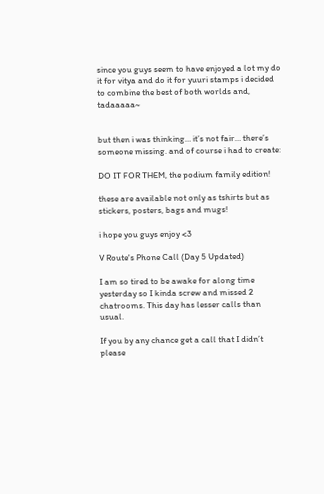since you guys seem to have enjoyed a lot my do it for vitya and do it for yuuri stamps i decided to combine the best of both worlds and, tadaaaaa~


but then i was thinking… it’s not fair… there’s someone missing. and of course i had to create:

DO IT FOR THEM, the podium family edition!

these are available not only as tshirts but as stickers, posters, bags and mugs!

i hope you guys enjoy <3

V Route's Phone Call (Day 5 Updated)

I am so tired to be awake for along time yesterday so I kinda screw and missed 2 chatrooms. This day has lesser calls than usual.

If you by any chance get a call that I didn’t please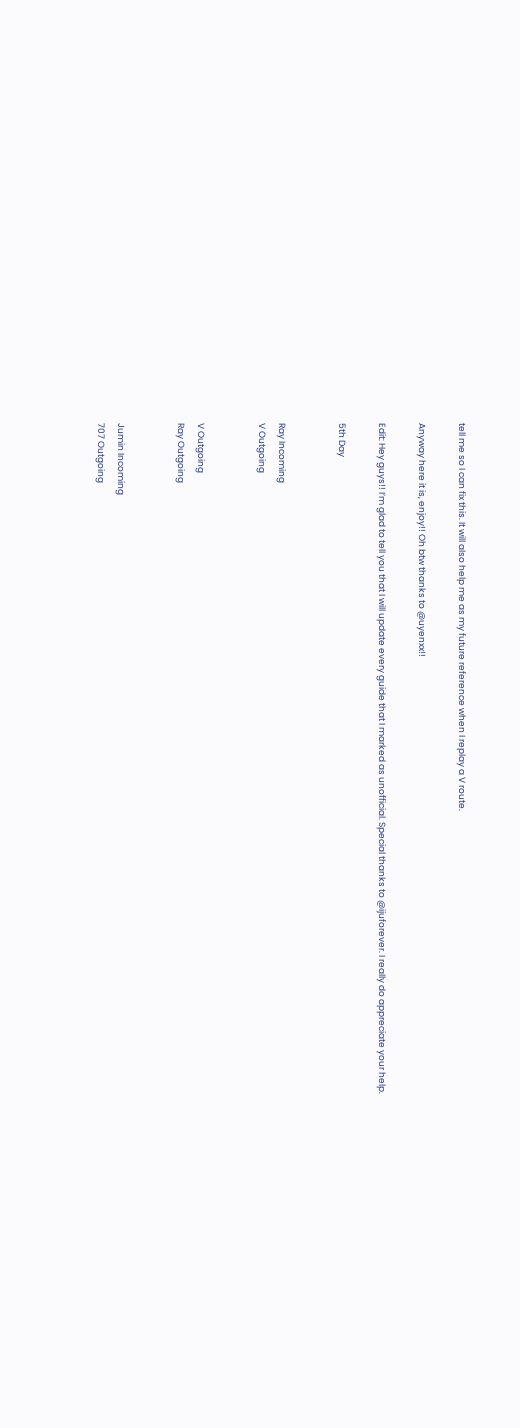tell me so I can fix this. It will also help me as my future reference when I replay a V route.

Anyway here it is, enjoy!! Oh btw thanks to @uyenxx!!

Edit: Hey guys!! I’m glad to tell you that I will update every guide that I marked as unofficial. Special thanks to @ijuforever. I really do appreciate your help.

5th Day


Ray Incoming
V Outgoing


V Outgoing
Ray Outgoing


Jumin Incoming
707 Outgoing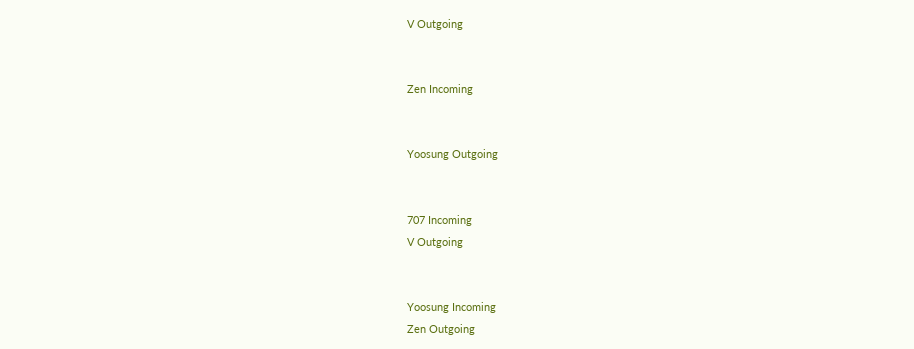V Outgoing


Zen Incoming


Yoosung Outgoing


707 Incoming
V Outgoing


Yoosung Incoming
Zen Outgoing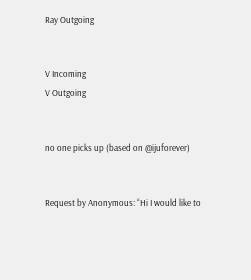Ray Outgoing


V Incoming
V Outgoing


no one picks up (based on @ijuforever)


Request by Anonymous: “Hi I would like to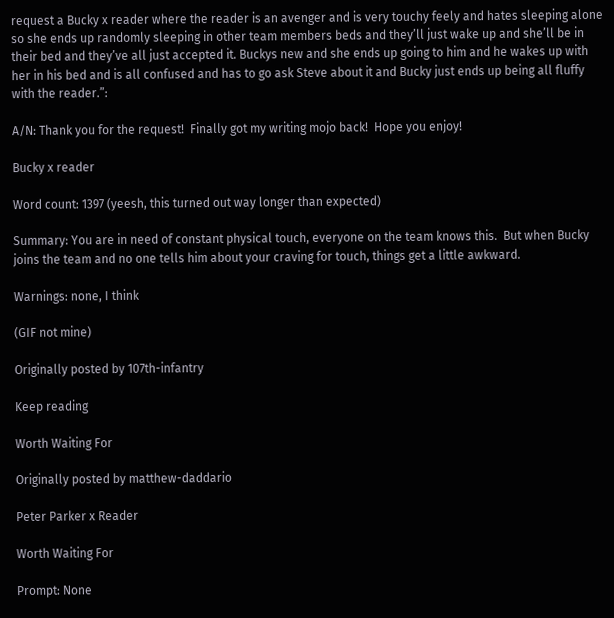request a Bucky x reader where the reader is an avenger and is very touchy feely and hates sleeping alone so she ends up randomly sleeping in other team members beds and they’ll just wake up and she’ll be in their bed and they’ve all just accepted it. Buckys new and she ends up going to him and he wakes up with her in his bed and is all confused and has to go ask Steve about it and Bucky just ends up being all fluffy with the reader.”:

A/N: Thank you for the request!  Finally got my writing mojo back!  Hope you enjoy!

Bucky x reader

Word count: 1397 (yeesh, this turned out way longer than expected)

Summary: You are in need of constant physical touch, everyone on the team knows this.  But when Bucky joins the team and no one tells him about your craving for touch, things get a little awkward.

Warnings: none, I think

(GIF not mine)

Originally posted by 107th-infantry

Keep reading

Worth Waiting For

Originally posted by matthew-daddario

Peter Parker x Reader

Worth Waiting For

Prompt: None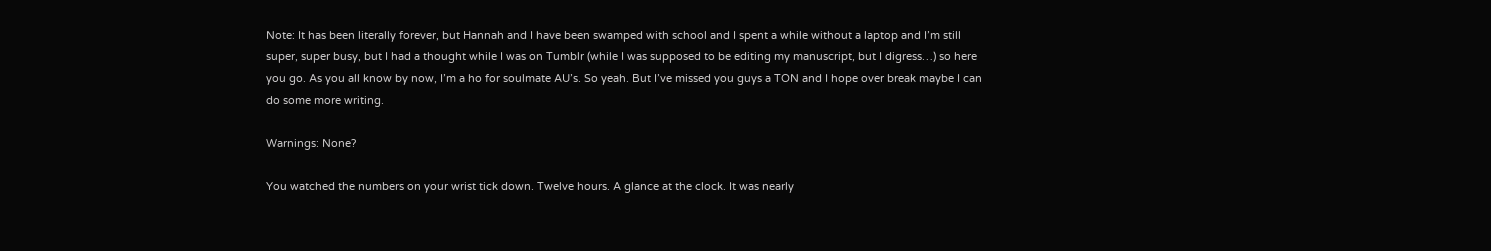Note: It has been literally forever, but Hannah and I have been swamped with school and I spent a while without a laptop and I’m still super, super busy, but I had a thought while I was on Tumblr (while I was supposed to be editing my manuscript, but I digress…) so here you go. As you all know by now, I’m a ho for soulmate AU’s. So yeah. But I’ve missed you guys a TON and I hope over break maybe I can do some more writing.

Warnings: None?

You watched the numbers on your wrist tick down. Twelve hours. A glance at the clock. It was nearly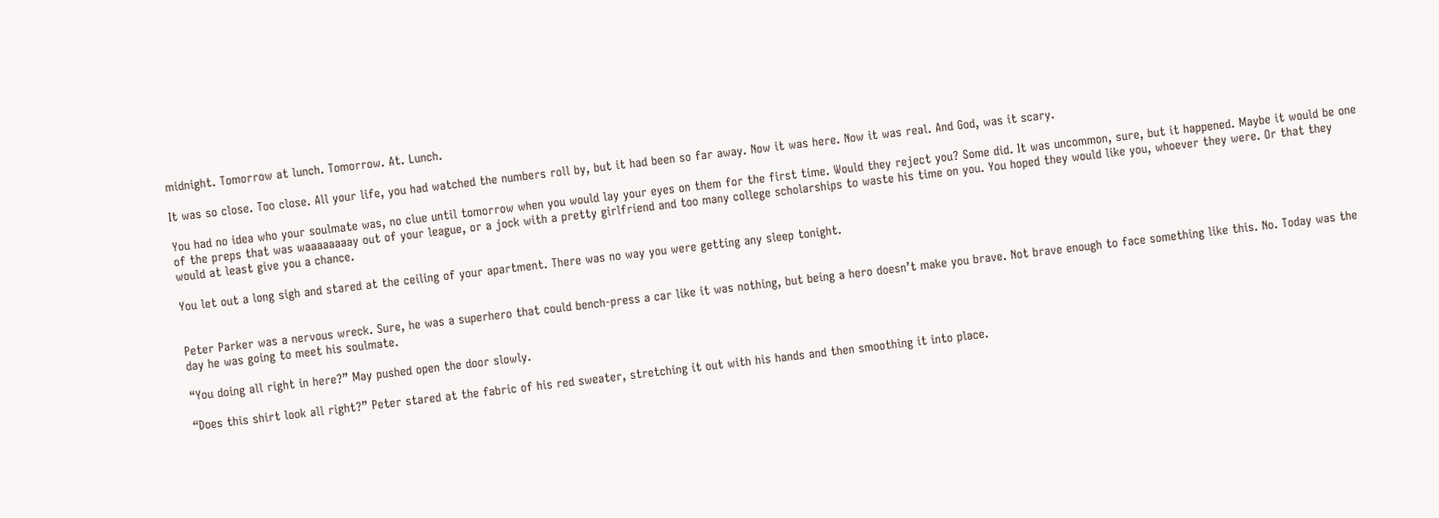midnight. Tomorrow at lunch. Tomorrow. At. Lunch.

It was so close. Too close. All your life, you had watched the numbers roll by, but it had been so far away. Now it was here. Now it was real. And God, was it scary.

You had no idea who your soulmate was, no clue until tomorrow when you would lay your eyes on them for the first time. Would they reject you? Some did. It was uncommon, sure, but it happened. Maybe it would be one of the preps that was waaaaaaaay out of your league, or a jock with a pretty girlfriend and too many college scholarships to waste his time on you. You hoped they would like you, whoever they were. Or that they would at least give you a chance.

You let out a long sigh and stared at the ceiling of your apartment. There was no way you were getting any sleep tonight.


Peter Parker was a nervous wreck. Sure, he was a superhero that could bench-press a car like it was nothing, but being a hero doesn’t make you brave. Not brave enough to face something like this. No. Today was the day he was going to meet his soulmate.

“You doing all right in here?” May pushed open the door slowly.

“Does this shirt look all right?” Peter stared at the fabric of his red sweater, stretching it out with his hands and then smoothing it into place.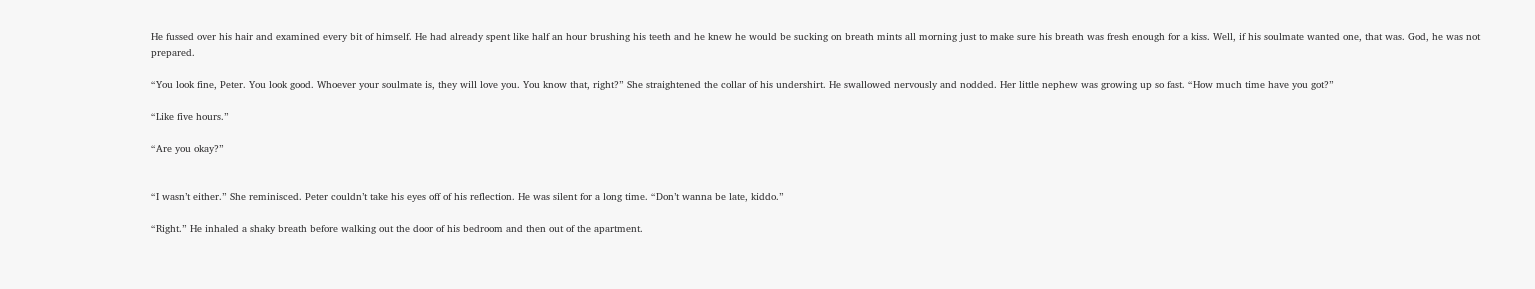He fussed over his hair and examined every bit of himself. He had already spent like half an hour brushing his teeth and he knew he would be sucking on breath mints all morning just to make sure his breath was fresh enough for a kiss. Well, if his soulmate wanted one, that was. God, he was not prepared.

“You look fine, Peter. You look good. Whoever your soulmate is, they will love you. You know that, right?” She straightened the collar of his undershirt. He swallowed nervously and nodded. Her little nephew was growing up so fast. “How much time have you got?”

“Like five hours.”

“Are you okay?”


“I wasn’t either.” She reminisced. Peter couldn’t take his eyes off of his reflection. He was silent for a long time. “Don’t wanna be late, kiddo.”

“Right.” He inhaled a shaky breath before walking out the door of his bedroom and then out of the apartment.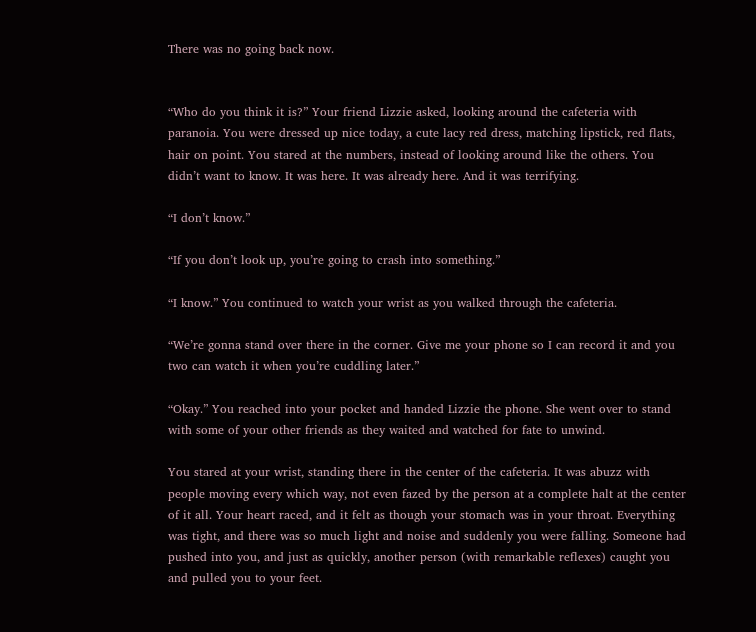There was no going back now.


“Who do you think it is?” Your friend Lizzie asked, looking around the cafeteria with paranoia. You were dressed up nice today, a cute lacy red dress, matching lipstick, red flats, hair on point. You stared at the numbers, instead of looking around like the others. You didn’t want to know. It was here. It was already here. And it was terrifying.

“I don’t know.”

“If you don’t look up, you’re going to crash into something.”

“I know.” You continued to watch your wrist as you walked through the cafeteria.

“We’re gonna stand over there in the corner. Give me your phone so I can record it and you two can watch it when you’re cuddling later.”

“Okay.” You reached into your pocket and handed Lizzie the phone. She went over to stand with some of your other friends as they waited and watched for fate to unwind.

You stared at your wrist, standing there in the center of the cafeteria. It was abuzz with people moving every which way, not even fazed by the person at a complete halt at the center of it all. Your heart raced, and it felt as though your stomach was in your throat. Everything was tight, and there was so much light and noise and suddenly you were falling. Someone had pushed into you, and just as quickly, another person (with remarkable reflexes) caught you and pulled you to your feet.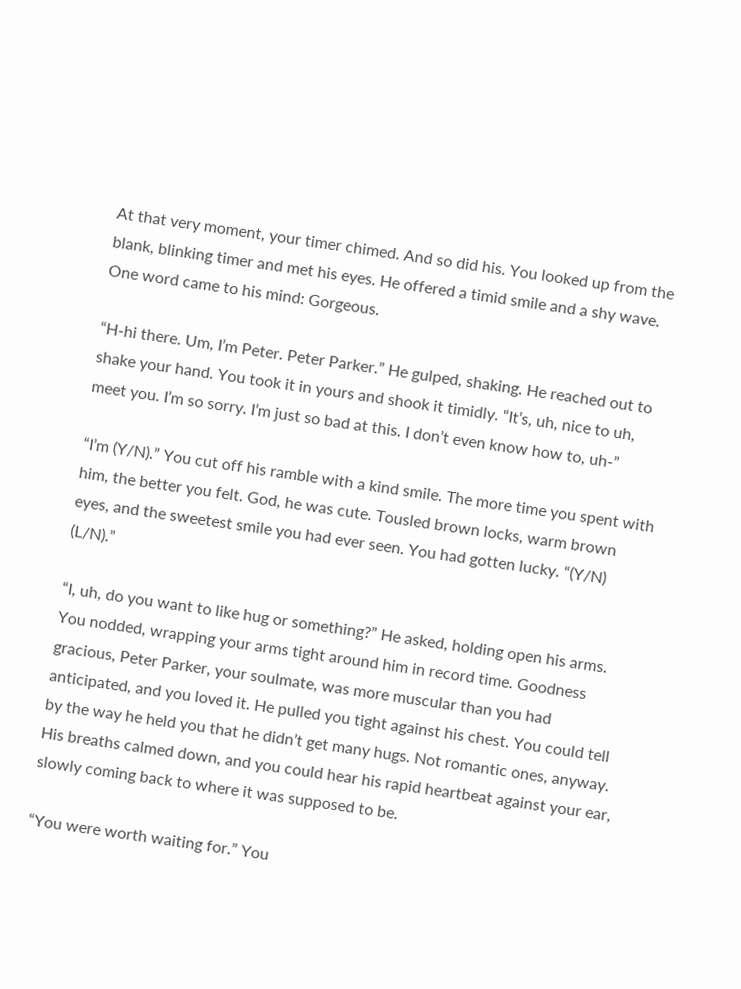At that very moment, your timer chimed. And so did his. You looked up from the blank, blinking timer and met his eyes. He offered a timid smile and a shy wave. One word came to his mind: Gorgeous.

“H-hi there. Um, I’m Peter. Peter Parker.” He gulped, shaking. He reached out to shake your hand. You took it in yours and shook it timidly. “It’s, uh, nice to uh, meet you. I’m so sorry. I’m just so bad at this. I don’t even know how to, uh-”

“I’m (Y/N).” You cut off his ramble with a kind smile. The more time you spent with him, the better you felt. God, he was cute. Tousled brown locks, warm brown eyes, and the sweetest smile you had ever seen. You had gotten lucky. “(Y/N) (L/N).”

“I, uh, do you want to like hug or something?” He asked, holding open his arms. You nodded, wrapping your arms tight around him in record time. Goodness gracious, Peter Parker, your soulmate, was more muscular than you had anticipated, and you loved it. He pulled you tight against his chest. You could tell by the way he held you that he didn’t get many hugs. Not romantic ones, anyway. His breaths calmed down, and you could hear his rapid heartbeat against your ear, slowly coming back to where it was supposed to be.

“You were worth waiting for.” You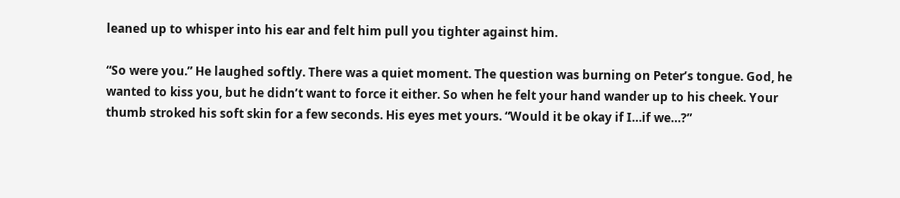leaned up to whisper into his ear and felt him pull you tighter against him.

“So were you.” He laughed softly. There was a quiet moment. The question was burning on Peter’s tongue. God, he wanted to kiss you, but he didn’t want to force it either. So when he felt your hand wander up to his cheek. Your thumb stroked his soft skin for a few seconds. His eyes met yours. “Would it be okay if I…if we…?”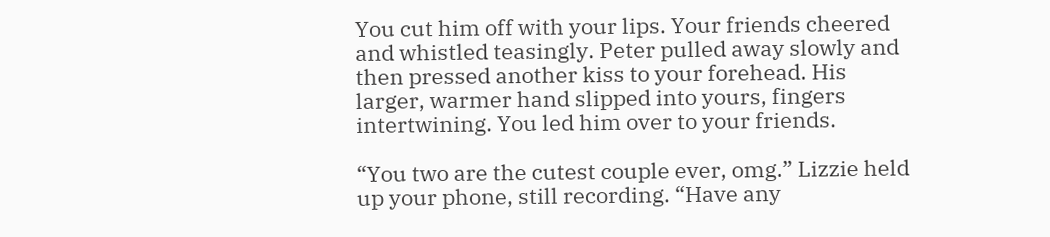You cut him off with your lips. Your friends cheered and whistled teasingly. Peter pulled away slowly and then pressed another kiss to your forehead. His larger, warmer hand slipped into yours, fingers intertwining. You led him over to your friends.

“You two are the cutest couple ever, omg.” Lizzie held up your phone, still recording. “Have any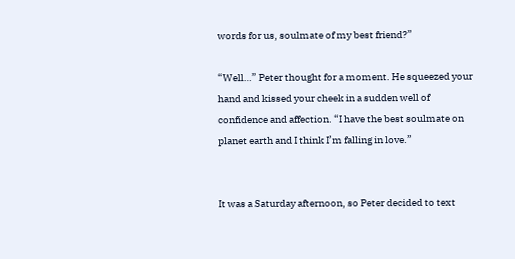words for us, soulmate of my best friend?”

“Well…” Peter thought for a moment. He squeezed your hand and kissed your cheek in a sudden well of confidence and affection. “I have the best soulmate on planet earth and I think I’m falling in love.”


It was a Saturday afternoon, so Peter decided to text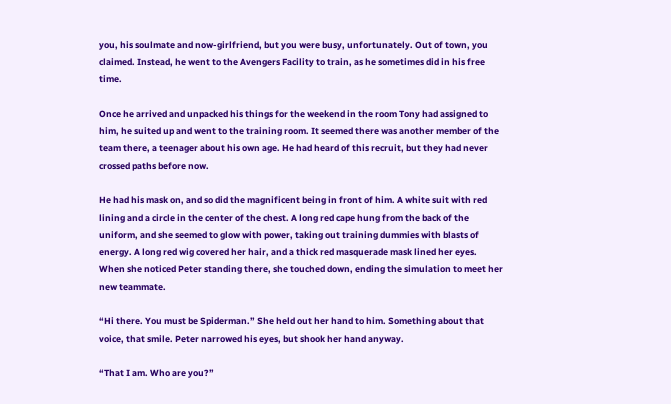you, his soulmate and now-girlfriend, but you were busy, unfortunately. Out of town, you claimed. Instead, he went to the Avengers Facility to train, as he sometimes did in his free time.

Once he arrived and unpacked his things for the weekend in the room Tony had assigned to him, he suited up and went to the training room. It seemed there was another member of the team there, a teenager about his own age. He had heard of this recruit, but they had never crossed paths before now.

He had his mask on, and so did the magnificent being in front of him. A white suit with red lining and a circle in the center of the chest. A long red cape hung from the back of the uniform, and she seemed to glow with power, taking out training dummies with blasts of energy. A long red wig covered her hair, and a thick red masquerade mask lined her eyes. When she noticed Peter standing there, she touched down, ending the simulation to meet her new teammate.

“Hi there. You must be Spiderman.” She held out her hand to him. Something about that voice, that smile. Peter narrowed his eyes, but shook her hand anyway.

“That I am. Who are you?”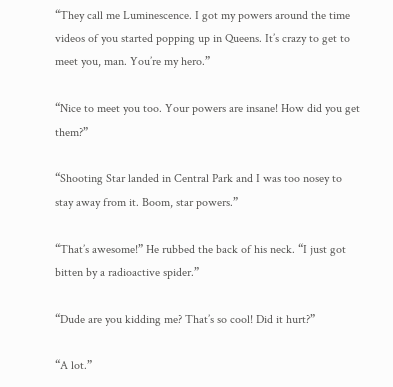“They call me Luminescence. I got my powers around the time videos of you started popping up in Queens. It’s crazy to get to meet you, man. You’re my hero.”

“Nice to meet you too. Your powers are insane! How did you get them?”

“Shooting Star landed in Central Park and I was too nosey to stay away from it. Boom, star powers.”

“That’s awesome!” He rubbed the back of his neck. “I just got bitten by a radioactive spider.”

“Dude are you kidding me? That’s so cool! Did it hurt?”

“A lot.”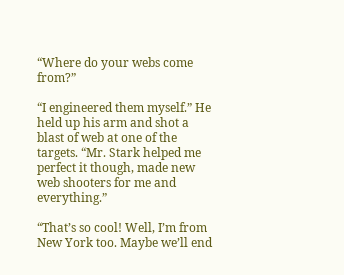“Where do your webs come from?”

“I engineered them myself.” He held up his arm and shot a blast of web at one of the targets. “Mr. Stark helped me perfect it though, made new web shooters for me and everything.”

“That’s so cool! Well, I’m from New York too. Maybe we’ll end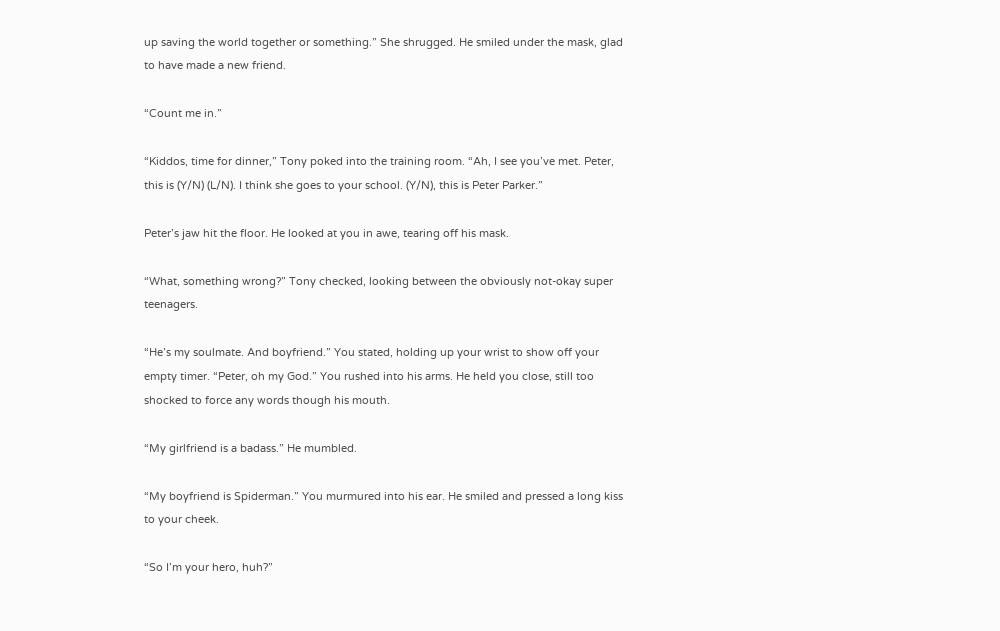up saving the world together or something.” She shrugged. He smiled under the mask, glad to have made a new friend.

“Count me in.”

“Kiddos, time for dinner,” Tony poked into the training room. “Ah, I see you’ve met. Peter, this is (Y/N) (L/N). I think she goes to your school. (Y/N), this is Peter Parker.”

Peter’s jaw hit the floor. He looked at you in awe, tearing off his mask.

“What, something wrong?” Tony checked, looking between the obviously not-okay super teenagers.

“He’s my soulmate. And boyfriend.” You stated, holding up your wrist to show off your empty timer. “Peter, oh my God.” You rushed into his arms. He held you close, still too shocked to force any words though his mouth.

“My girlfriend is a badass.” He mumbled.

“My boyfriend is Spiderman.” You murmured into his ear. He smiled and pressed a long kiss to your cheek.

“So I’m your hero, huh?”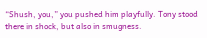“Shush, you,” you pushed him playfully. Tony stood there in shock, but also in smugness.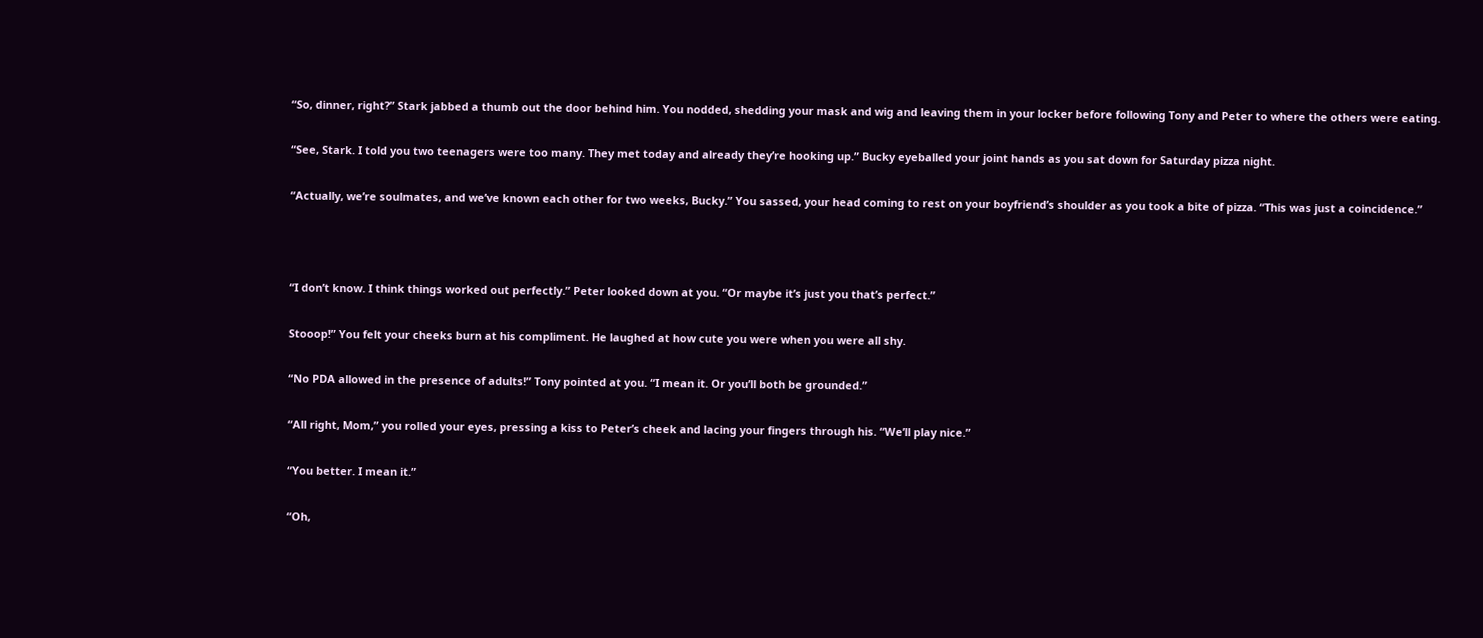“So, dinner, right?” Stark jabbed a thumb out the door behind him. You nodded, shedding your mask and wig and leaving them in your locker before following Tony and Peter to where the others were eating.

“See, Stark. I told you two teenagers were too many. They met today and already they’re hooking up.” Bucky eyeballed your joint hands as you sat down for Saturday pizza night.

“Actually, we’re soulmates, and we’ve known each other for two weeks, Bucky.” You sassed, your head coming to rest on your boyfriend’s shoulder as you took a bite of pizza. “This was just a coincidence.”



“I don’t know. I think things worked out perfectly.” Peter looked down at you. “Or maybe it’s just you that’s perfect.”

Stooop!” You felt your cheeks burn at his compliment. He laughed at how cute you were when you were all shy.

“No PDA allowed in the presence of adults!” Tony pointed at you. “I mean it. Or you’ll both be grounded.”

“All right, Mom,” you rolled your eyes, pressing a kiss to Peter’s cheek and lacing your fingers through his. “We’ll play nice.”

“You better. I mean it.”

“Oh,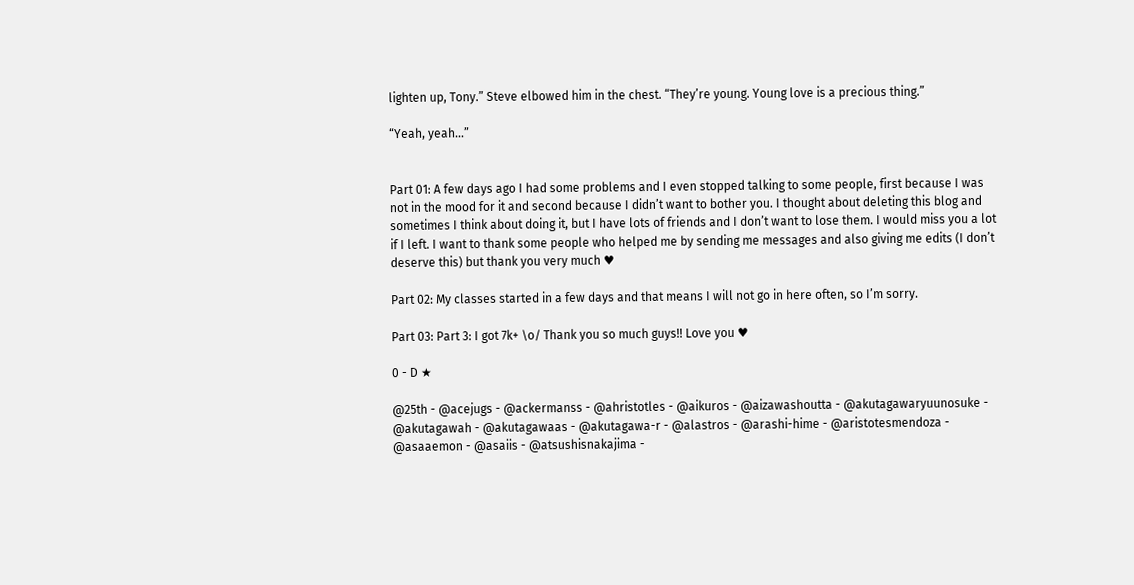lighten up, Tony.” Steve elbowed him in the chest. “They’re young. Young love is a precious thing.”

“Yeah, yeah…”


Part 01: A few days ago I had some problems and I even stopped talking to some people, first because I was not in the mood for it and second because I didn’t want to bother you. I thought about deleting this blog and sometimes I think about doing it, but I have lots of friends and I don’t want to lose them. I would miss you a lot if I left. I want to thank some people who helped me by sending me messages and also giving me edits (I don’t deserve this) but thank you very much ♥

Part 02: My classes started in a few days and that means I will not go in here often, so I’m sorry.

Part 03: Part 3: I got 7k+ \o/ Thank you so much guys!! Love you ♥

0 - D ★

@25th - @acejugs - @ackermanss - @ahristotles - @aikuros - @aizawashoutta - @akutagawaryuunosuke - @akutagawah - @akutagawaas - @akutagawa-r - @alastros - @arashi-hime - @aristotesmendoza - @asaaemon - @asaiis - @atsushisnakajima -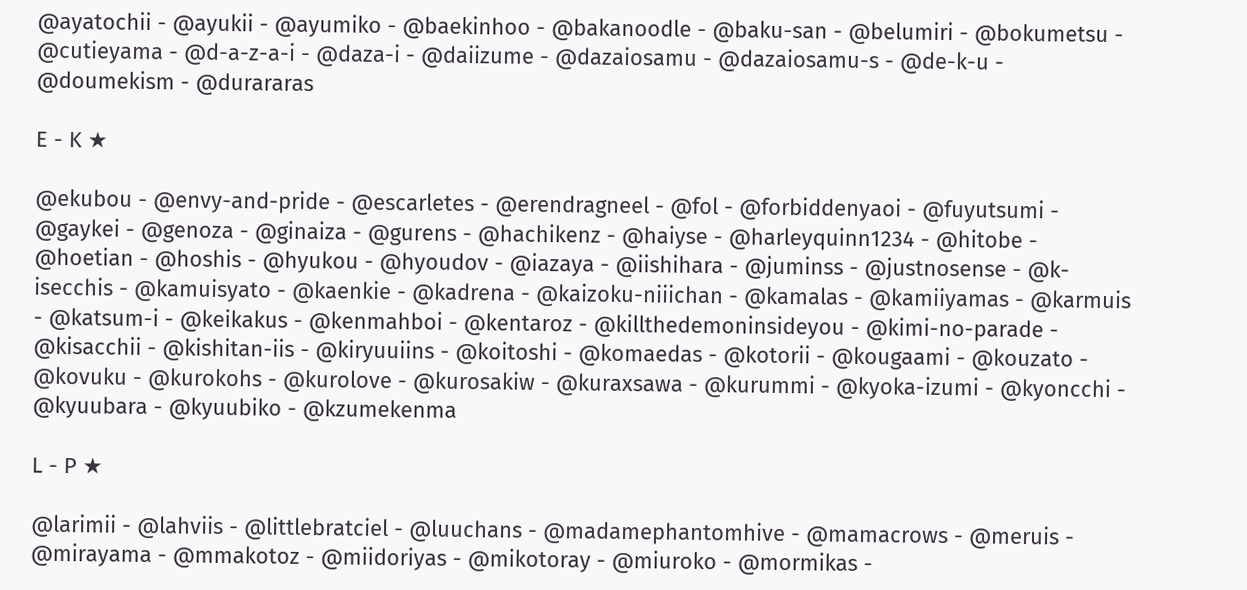@ayatochii - @ayukii - @ayumiko - @baekinhoo - @bakanoodle - @baku-san - @belumiri - @bokumetsu - @cutieyama - @d-a-z-a-i - @daza-i - @daiizume - @dazaiosamu - @dazaiosamu-s - @de-k-u - @doumekism - @durararas

E - K ★

@ekubou - @envy-and-pride - @escarletes - @erendragneel - @fol - @forbiddenyaoi - @fuyutsumi - @gaykei - @genoza - @ginaiza - @gurens - @hachikenz - @haiyse - @harleyquinn1234 - @hitobe - @hoetian - @hoshis - @hyukou - @hyoudov - @iazaya - @iishihara - @juminss - @justnosense - @k-isecchis - @kamuisyato - @kaenkie - @kadrena - @kaizoku-niiichan - @kamalas - @kamiiyamas - @karmuis - @katsum-i - @keikakus - @kenmahboi - @kentaroz - @killthedemoninsideyou - @kimi-no-parade - @kisacchii - @kishitan-iis - @kiryuuiins - @koitoshi - @komaedas - @kotorii - @kougaami - @kouzato - @kovuku - @kurokohs - @kurolove - @kurosakiw - @kuraxsawa - @kurummi - @kyoka-izumi - @kyoncchi - @kyuubara - @kyuubiko - @kzumekenma

L - P ★

@larimii - @lahviis - @littlebratciel - @luuchans - @madamephantomhive - @mamacrows - @meruis - @mirayama - @mmakotoz - @miidoriyas - @mikotoray - @miuroko - @mormikas -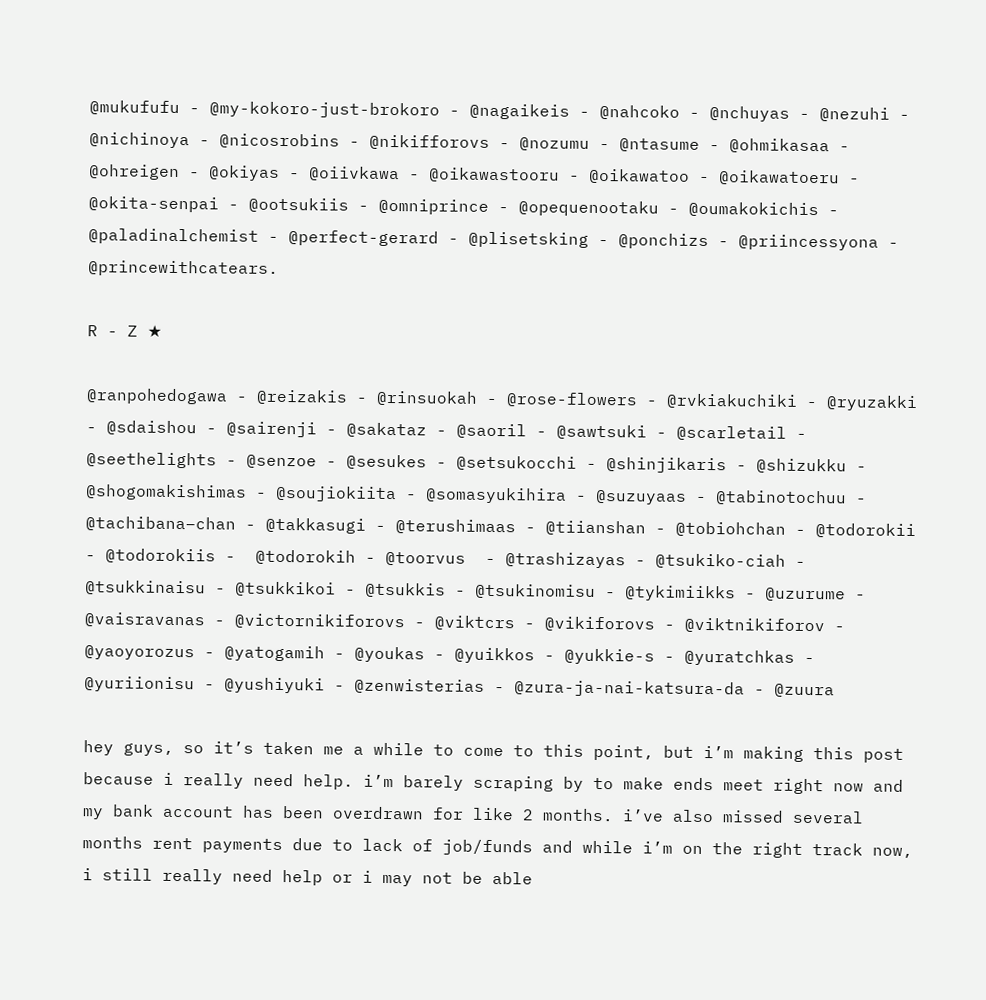@mukufufu - @my-kokoro-just-brokoro - @nagaikeis - @nahcoko - @nchuyas - @nezuhi - @nichinoya - @nicosrobins - @nikifforovs - @nozumu - @ntasume - @ohmikasaa - @ohreigen - @okiyas - @oiivkawa - @oikawastooru - @oikawatoo - @oikawatoeru - @okita-senpai - @ootsukiis - @omniprince - @opequenootaku - @oumakokichis - @paladinalchemist - @perfect-gerard - @plisetsking - @ponchizs - @priincessyona - @princewithcatears.

R - Z ★

@ranpohedogawa - @reizakis - @rinsuokah - @rose-flowers - @rvkiakuchiki - @ryuzakki  - @sdaishou - @sairenji - @sakataz - @saoril - @sawtsuki - @scarletail - @seethelights - @senzoe - @sesukes - @setsukocchi - @shinjikaris - @shizukku - @shogomakishimas - @soujiokiita - @somasyukihira - @suzuyaas - @tabinotochuu - @tachibana–chan - @takkasugi - @terushimaas - @tiianshan - @tobiohchan - @todorokii - @todorokiis -  @todorokih - @toorvus  - @trashizayas - @tsukiko-ciah - @tsukkinaisu - @tsukkikoi - @tsukkis - @tsukinomisu - @tykimiikks - @uzurume - @vaisravanas - @victornikiforovs - @viktcrs - @vikiforovs - @viktnikiforov - @yaoyorozus - @yatogamih - @youkas - @yuikkos - @yukkie-s - @yuratchkas - @yuriionisu - @yushiyuki - @zenwisterias - @zura-ja-nai-katsura-da - @zuura

hey guys, so it’s taken me a while to come to this point, but i’m making this post because i really need help. i’m barely scraping by to make ends meet right now and my bank account has been overdrawn for like 2 months. i’ve also missed several months rent payments due to lack of job/funds and while i’m on the right track now, i still really need help or i may not be able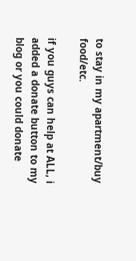to stay in my apartment/buy food/etc.

if you guys can help at ALL, i added a donate button to my blog or you could donate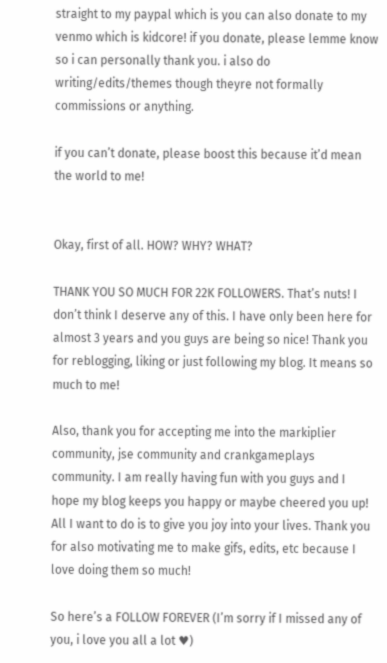straight to my paypal which is you can also donate to my venmo which is kidcore! if you donate, please lemme know so i can personally thank you. i also do writing/edits/themes though theyre not formally commissions or anything.

if you can’t donate, please boost this because it’d mean the world to me!


Okay, first of all. HOW? WHY? WHAT?

THANK YOU SO MUCH FOR 22K FOLLOWERS. That’s nuts! I don’t think I deserve any of this. I have only been here for almost 3 years and you guys are being so nice! Thank you for reblogging, liking or just following my blog. It means so much to me!

Also, thank you for accepting me into the markiplier community, jse community and crankgameplays community. I am really having fun with you guys and I hope my blog keeps you happy or maybe cheered you up! All I want to do is to give you joy into your lives. Thank you for also motivating me to make gifs, edits, etc because I love doing them so much!

So here’s a FOLLOW FOREVER (I’m sorry if I missed any of you, i love you all a lot ♥)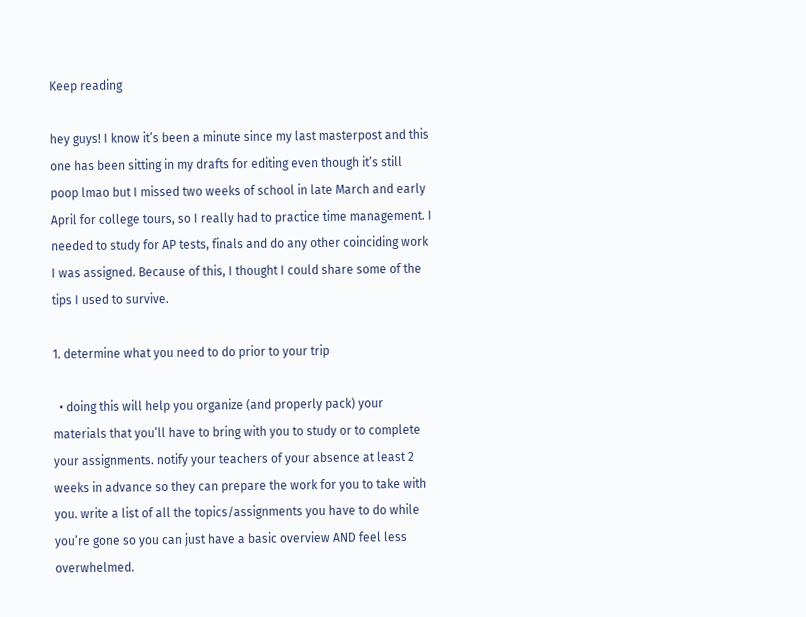Keep reading

hey guys! I know it’s been a minute since my last masterpost and this one has been sitting in my drafts for editing even though it’s still poop lmao but I missed two weeks of school in late March and early April for college tours, so I really had to practice time management. I needed to study for AP tests, finals and do any other coinciding work I was assigned. Because of this, I thought I could share some of the tips I used to survive.

1. determine what you need to do prior to your trip

  • doing this will help you organize (and properly pack) your materials that you’ll have to bring with you to study or to complete your assignments. notify your teachers of your absence at least 2 weeks in advance so they can prepare the work for you to take with you. write a list of all the topics/assignments you have to do while you’re gone so you can just have a basic overview AND feel less overwhelmed.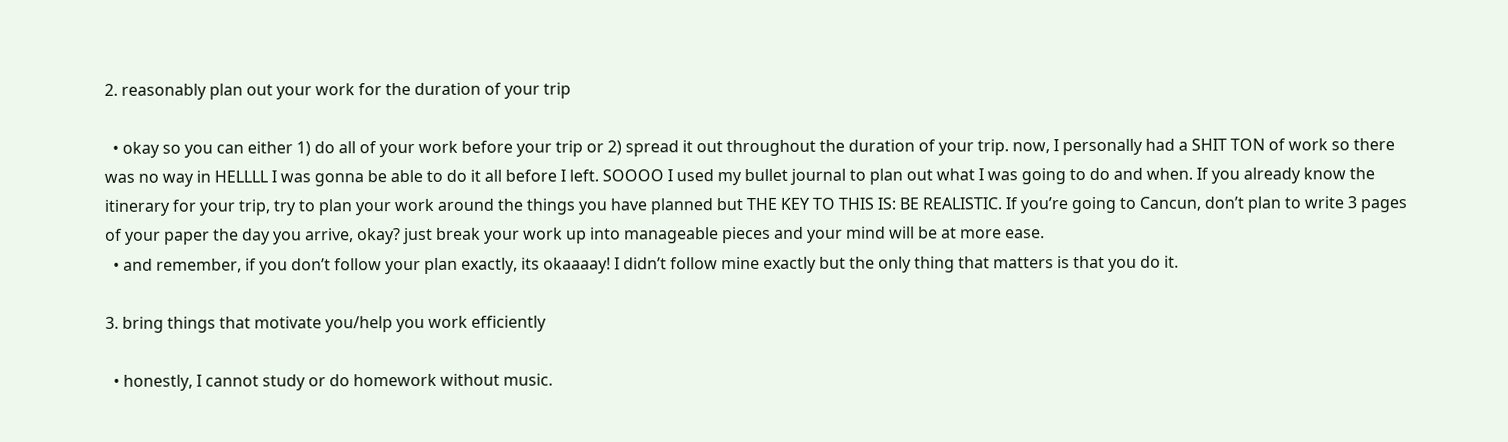2. reasonably plan out your work for the duration of your trip

  • okay so you can either 1) do all of your work before your trip or 2) spread it out throughout the duration of your trip. now, I personally had a SHIT TON of work so there was no way in HELLLL I was gonna be able to do it all before I left. SOOOO I used my bullet journal to plan out what I was going to do and when. If you already know the itinerary for your trip, try to plan your work around the things you have planned but THE KEY TO THIS IS: BE REALISTIC. If you’re going to Cancun, don’t plan to write 3 pages of your paper the day you arrive, okay? just break your work up into manageable pieces and your mind will be at more ease.
  • and remember, if you don’t follow your plan exactly, its okaaaay! I didn’t follow mine exactly but the only thing that matters is that you do it.

3. bring things that motivate you/help you work efficiently

  • honestly, I cannot study or do homework without music.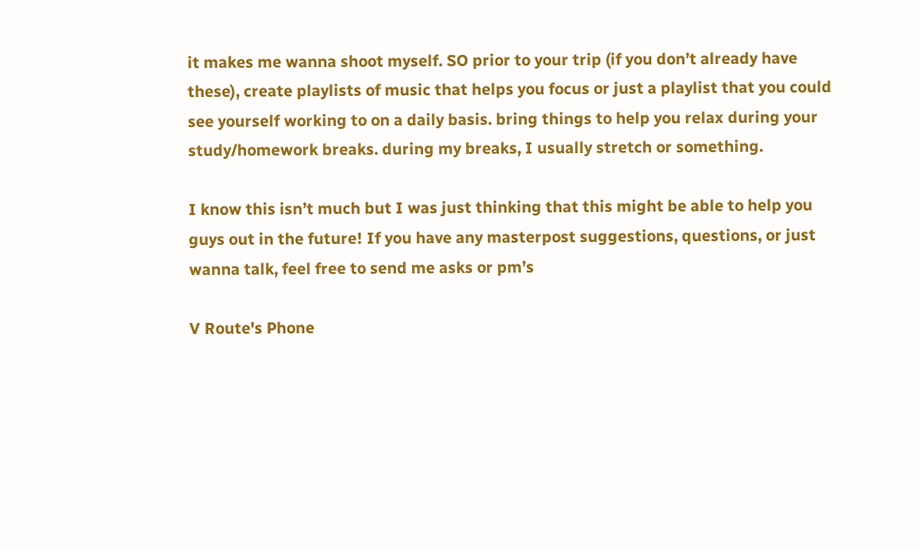it makes me wanna shoot myself. SO prior to your trip (if you don’t already have these), create playlists of music that helps you focus or just a playlist that you could see yourself working to on a daily basis. bring things to help you relax during your study/homework breaks. during my breaks, I usually stretch or something.

I know this isn’t much but I was just thinking that this might be able to help you guys out in the future! If you have any masterpost suggestions, questions, or just wanna talk, feel free to send me asks or pm’s

V Route's Phone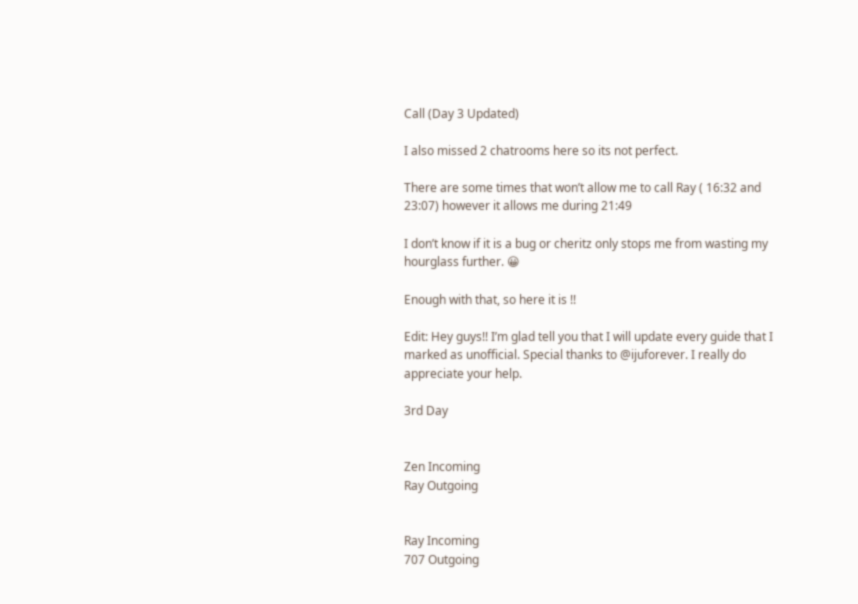Call (Day 3 Updated)

I also missed 2 chatrooms here so its not perfect.

There are some times that won’t allow me to call Ray ( 16:32 and 23:07) however it allows me during 21:49

I don’t know if it is a bug or cheritz only stops me from wasting my hourglass further. 😀

Enough with that, so here it is !!

Edit: Hey guys!! I’m glad tell you that I will update every guide that I marked as unofficial. Special thanks to @ijuforever. I really do appreciate your help.

3rd Day


Zen Incoming
Ray Outgoing


Ray Incoming
707 Outgoing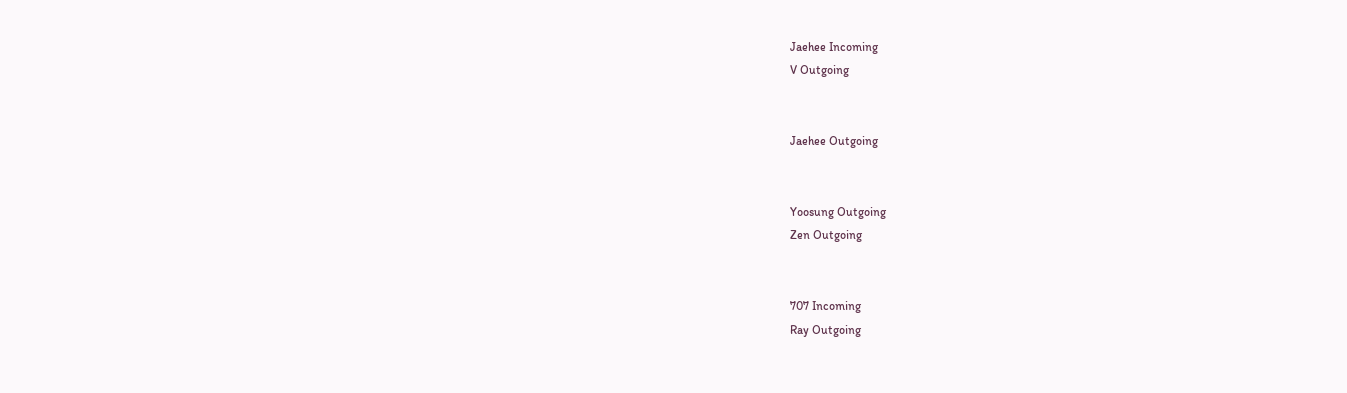Jaehee Incoming
V Outgoing


Jaehee Outgoing


Yoosung Outgoing
Zen Outgoing


707 Incoming
Ray Outgoing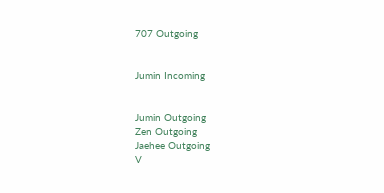707 Outgoing


Jumin Incoming


Jumin Outgoing
Zen Outgoing
Jaehee Outgoing
V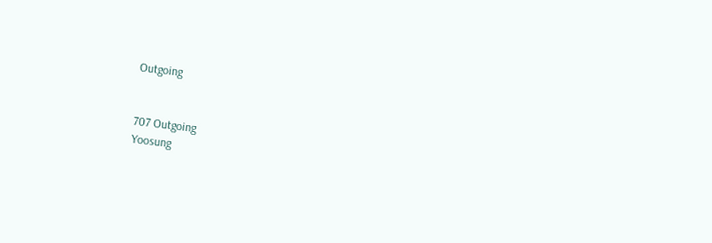Outgoing


707 Outgoing
Yoosung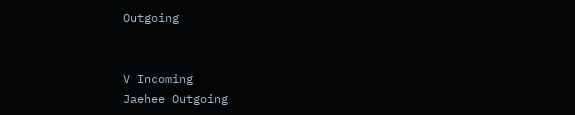Outgoing


V Incoming
Jaehee Outgoing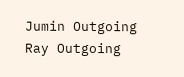Jumin Outgoing
Ray Outgoing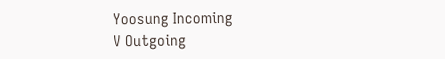Yoosung Incoming
V Outgoing